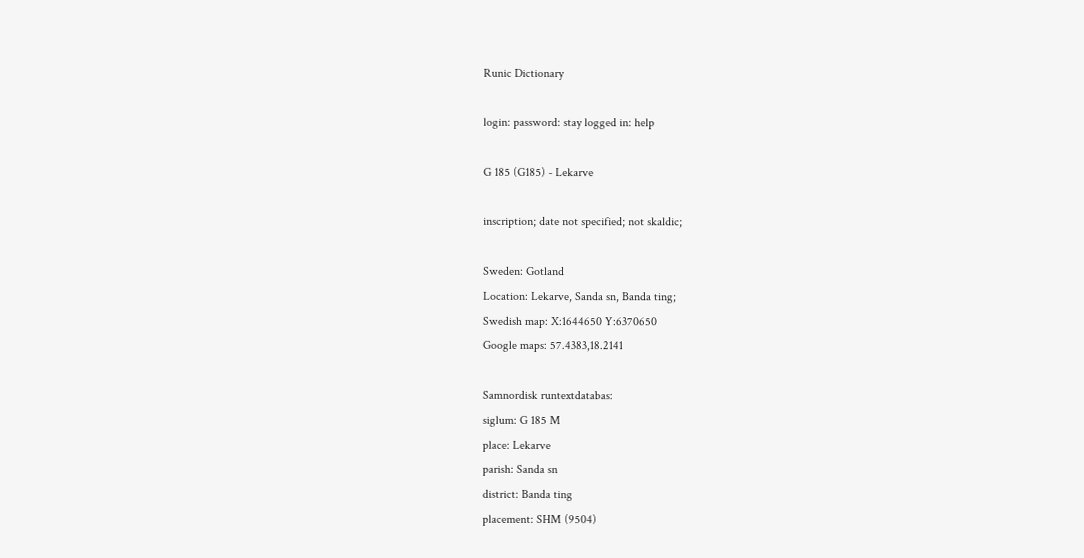Runic Dictionary

login: password: stay logged in: help

G 185 (G185) - Lekarve

inscription; date not specified; not skaldic;

Sweden: Gotland
Location: Lekarve, Sanda sn, Banda ting;
Swedish map: X:1644650 Y:6370650
Google maps: 57.4383,18.2141

Samnordisk runtextdatabas:
siglum: G 185 M
place: Lekarve
parish: Sanda sn
district: Banda ting
placement: SHM (9504)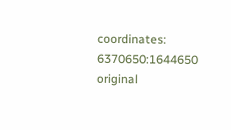coordinates: 6370650:1644650
original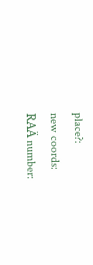place?:
new coords:
RAÄ number: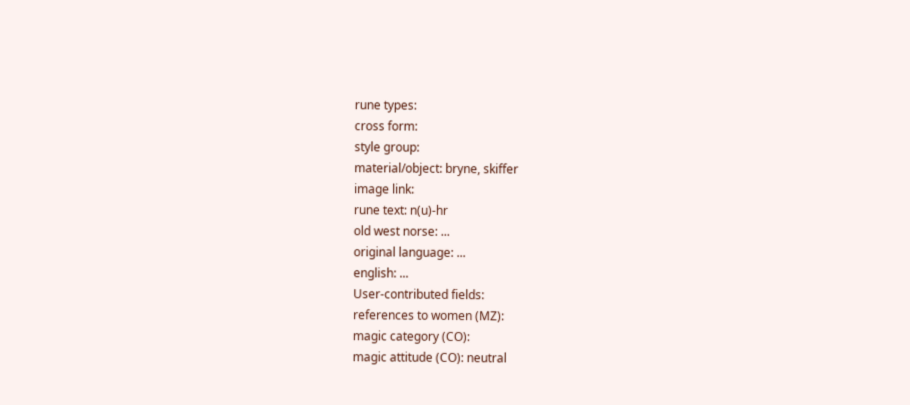rune types:
cross form:
style group:
material/object: bryne, skiffer
image link:
rune text: n(u)-hr
old west norse: ...
original language: ...
english: ...
User-contributed fields:
references to women (MZ):
magic category (CO):
magic attitude (CO): neutral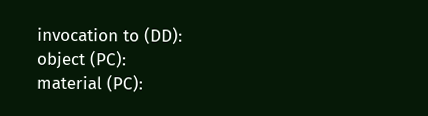invocation to (DD):
object (PC):
material (PC):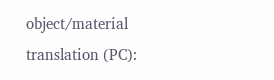object/material translation (PC):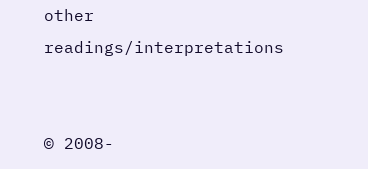other readings/interpretations


© 2008-